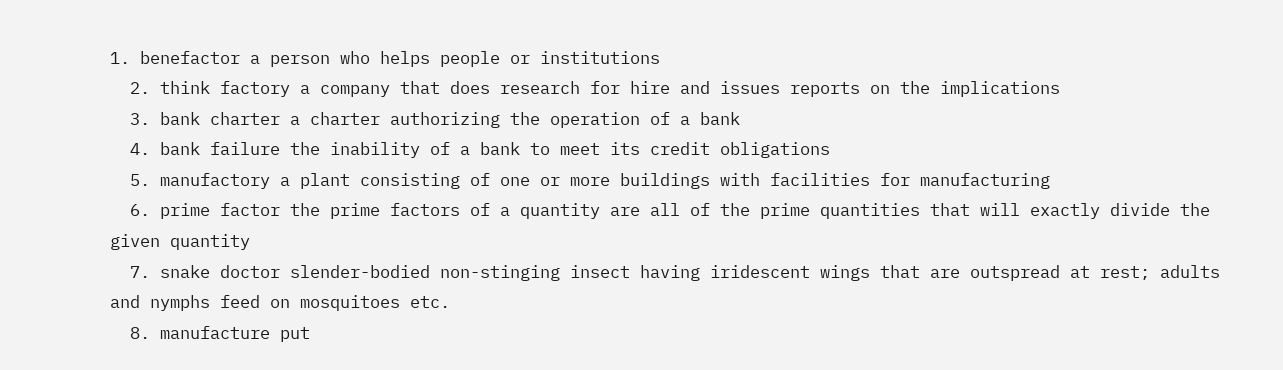1. benefactor a person who helps people or institutions
  2. think factory a company that does research for hire and issues reports on the implications
  3. bank charter a charter authorizing the operation of a bank
  4. bank failure the inability of a bank to meet its credit obligations
  5. manufactory a plant consisting of one or more buildings with facilities for manufacturing
  6. prime factor the prime factors of a quantity are all of the prime quantities that will exactly divide the given quantity
  7. snake doctor slender-bodied non-stinging insect having iridescent wings that are outspread at rest; adults and nymphs feed on mosquitoes etc.
  8. manufacture put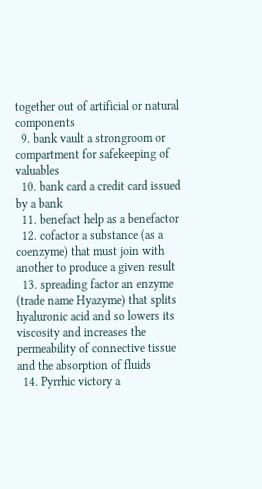together out of artificial or natural components
  9. bank vault a strongroom or compartment for safekeeping of valuables
  10. bank card a credit card issued by a bank
  11. benefact help as a benefactor
  12. cofactor a substance (as a coenzyme) that must join with another to produce a given result
  13. spreading factor an enzyme (trade name Hyazyme) that splits hyaluronic acid and so lowers its viscosity and increases the permeability of connective tissue and the absorption of fluids
  14. Pyrrhic victory a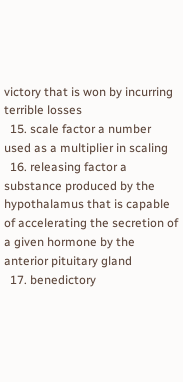victory that is won by incurring terrible losses
  15. scale factor a number used as a multiplier in scaling
  16. releasing factor a substance produced by the hypothalamus that is capable of accelerating the secretion of a given hormone by the anterior pituitary gland
  17. benedictory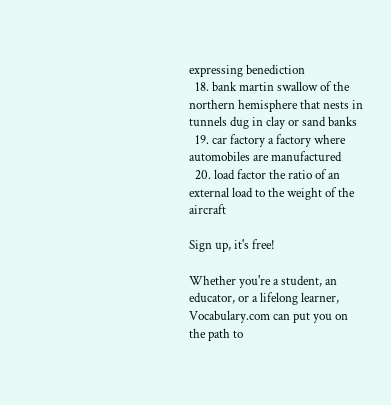expressing benediction
  18. bank martin swallow of the northern hemisphere that nests in tunnels dug in clay or sand banks
  19. car factory a factory where automobiles are manufactured
  20. load factor the ratio of an external load to the weight of the aircraft

Sign up, it's free!

Whether you're a student, an educator, or a lifelong learner, Vocabulary.com can put you on the path to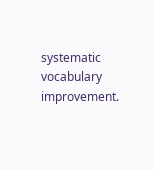systematic vocabulary improvement.